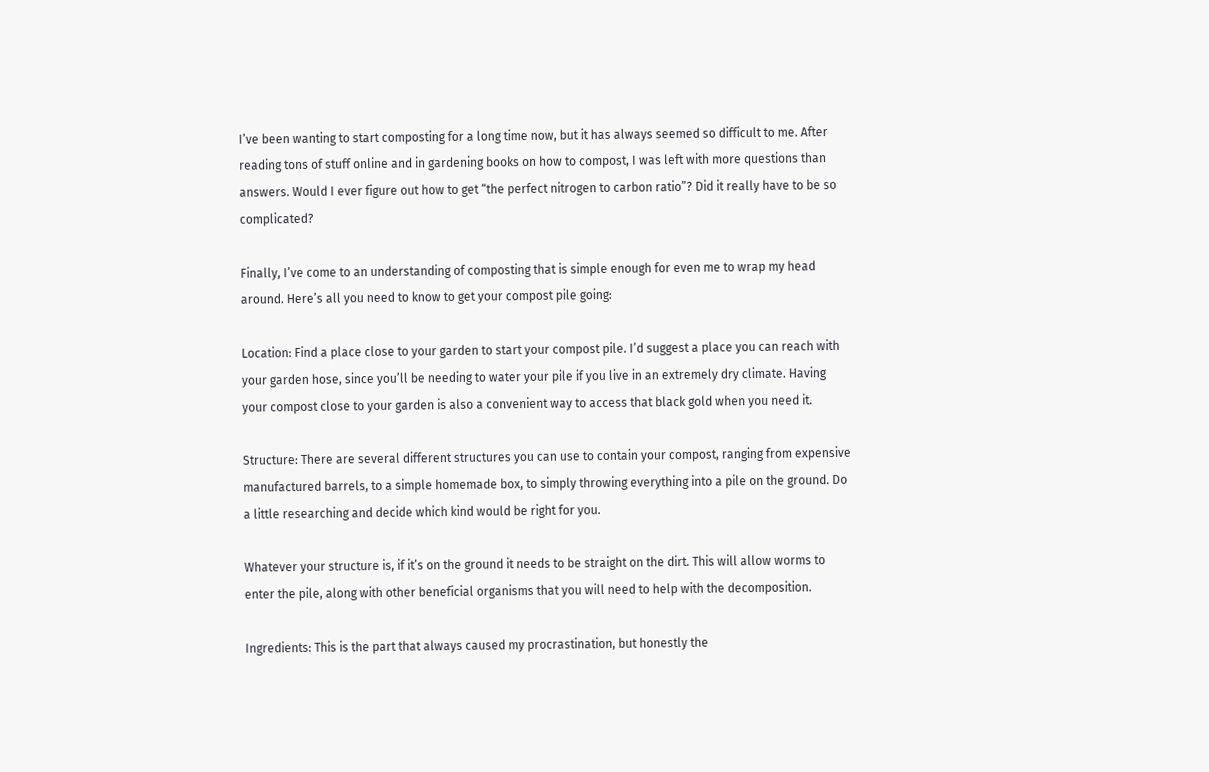I’ve been wanting to start composting for a long time now, but it has always seemed so difficult to me. After reading tons of stuff online and in gardening books on how to compost, I was left with more questions than answers. Would I ever figure out how to get “the perfect nitrogen to carbon ratio”? Did it really have to be so complicated?

Finally, I’ve come to an understanding of composting that is simple enough for even me to wrap my head around. Here’s all you need to know to get your compost pile going:

Location: Find a place close to your garden to start your compost pile. I’d suggest a place you can reach with your garden hose, since you’ll be needing to water your pile if you live in an extremely dry climate. Having your compost close to your garden is also a convenient way to access that black gold when you need it.

Structure: There are several different structures you can use to contain your compost, ranging from expensive manufactured barrels, to a simple homemade box, to simply throwing everything into a pile on the ground. Do a little researching and decide which kind would be right for you.

Whatever your structure is, if it’s on the ground it needs to be straight on the dirt. This will allow worms to enter the pile, along with other beneficial organisms that you will need to help with the decomposition.

Ingredients: This is the part that always caused my procrastination, but honestly the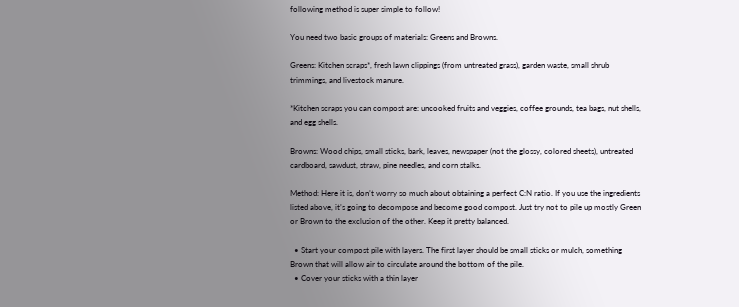following method is super simple to follow!

You need two basic groups of materials: Greens and Browns.

Greens: Kitchen scraps*, fresh lawn clippings (from untreated grass), garden waste, small shrub trimmings, and livestock manure.

*Kitchen scraps you can compost are: uncooked fruits and veggies, coffee grounds, tea bags, nut shells, and egg shells.

Browns: Wood chips, small sticks, bark, leaves, newspaper (not the glossy, colored sheets), untreated cardboard, sawdust, straw, pine needles, and corn stalks.

Method: Here it is, don’t worry so much about obtaining a perfect C:N ratio. If you use the ingredients listed above, it’s going to decompose and become good compost. Just try not to pile up mostly Green or Brown to the exclusion of the other. Keep it pretty balanced.

  • Start your compost pile with layers. The first layer should be small sticks or mulch, something Brown that will allow air to circulate around the bottom of the pile.
  • Cover your sticks with a thin layer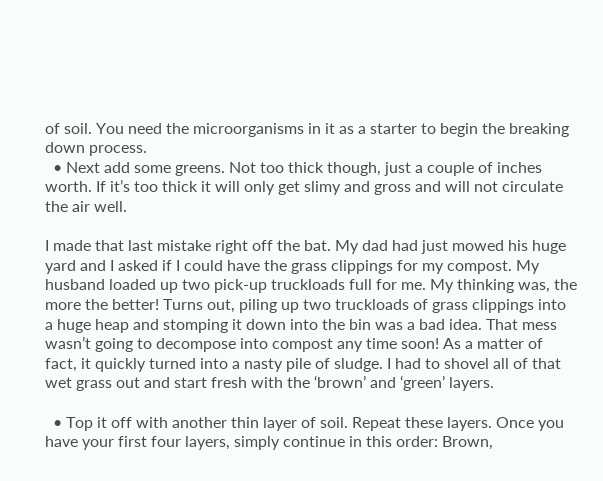of soil. You need the microorganisms in it as a starter to begin the breaking down process.
  • Next add some greens. Not too thick though, just a couple of inches worth. If it’s too thick it will only get slimy and gross and will not circulate the air well.

I made that last mistake right off the bat. My dad had just mowed his huge yard and I asked if I could have the grass clippings for my compost. My husband loaded up two pick-up truckloads full for me. My thinking was, the more the better! Turns out, piling up two truckloads of grass clippings into a huge heap and stomping it down into the bin was a bad idea. That mess wasn’t going to decompose into compost any time soon! As a matter of fact, it quickly turned into a nasty pile of sludge. I had to shovel all of that wet grass out and start fresh with the ‘brown’ and ‘green’ layers.

  • Top it off with another thin layer of soil. Repeat these layers. Once you have your first four layers, simply continue in this order: Brown,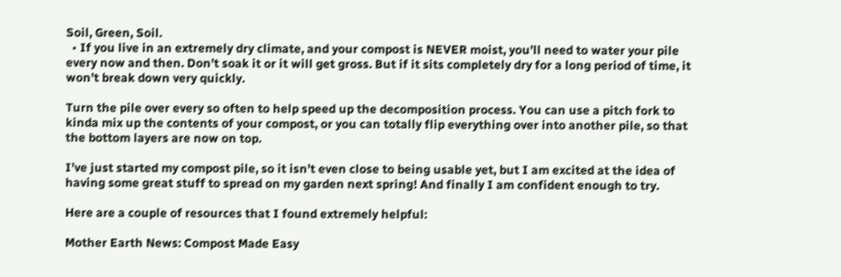Soil, Green, Soil.
  • If you live in an extremely dry climate, and your compost is NEVER moist, you’ll need to water your pile every now and then. Don’t soak it or it will get gross. But if it sits completely dry for a long period of time, it won’t break down very quickly.

Turn the pile over every so often to help speed up the decomposition process. You can use a pitch fork to kinda mix up the contents of your compost, or you can totally flip everything over into another pile, so that the bottom layers are now on top.

I’ve just started my compost pile, so it isn’t even close to being usable yet, but I am excited at the idea of having some great stuff to spread on my garden next spring! And finally I am confident enough to try.

Here are a couple of resources that I found extremely helpful:

Mother Earth News: Compost Made Easy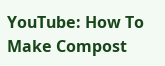YouTube: How To Make Compost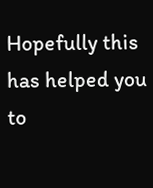Hopefully this has helped you to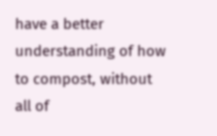have a better understanding of how to compost, without all of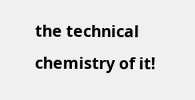the technical chemistry of it!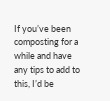If you’ve been composting for a while and have any tips to add to this, I’d be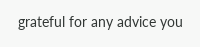grateful for any advice you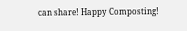can share! Happy Composting!